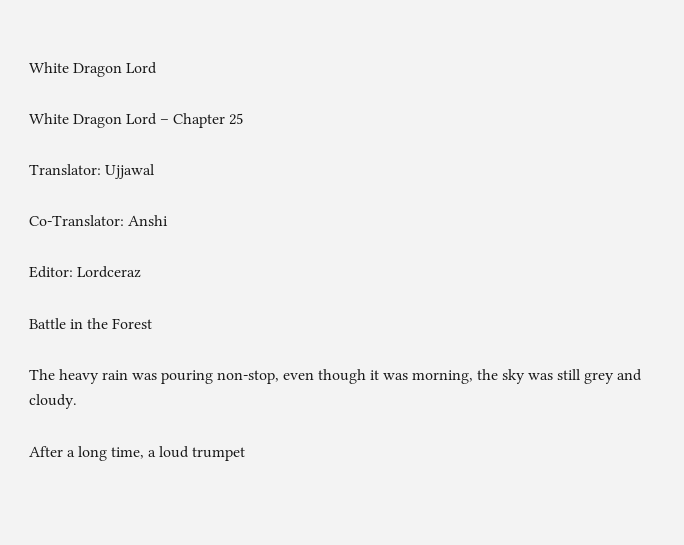White Dragon Lord

White Dragon Lord – Chapter 25

Translator: Ujjawal

Co-Translator: Anshi

Editor: Lordceraz

Battle in the Forest

The heavy rain was pouring non-stop, even though it was morning, the sky was still grey and cloudy.

After a long time, a loud trumpet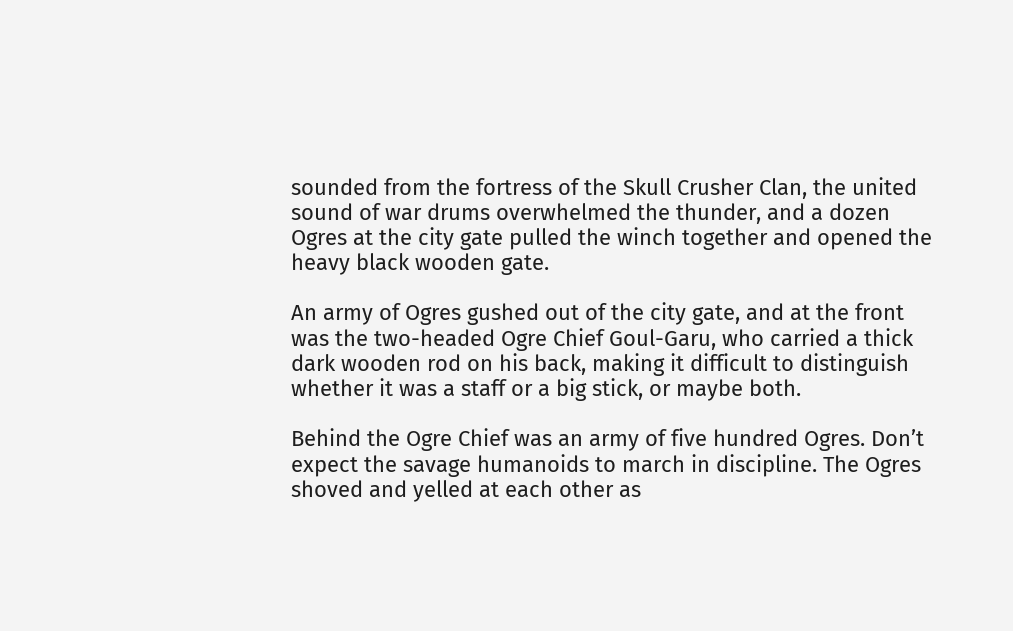sounded from the fortress of the Skull Crusher Clan, the united sound of war drums overwhelmed the thunder, and a dozen Ogres at the city gate pulled the winch together and opened the heavy black wooden gate.

An army of Ogres gushed out of the city gate, and at the front was the two-headed Ogre Chief Goul-Garu, who carried a thick dark wooden rod on his back, making it difficult to distinguish whether it was a staff or a big stick, or maybe both.

Behind the Ogre Chief was an army of five hundred Ogres. Don’t expect the savage humanoids to march in discipline. The Ogres shoved and yelled at each other as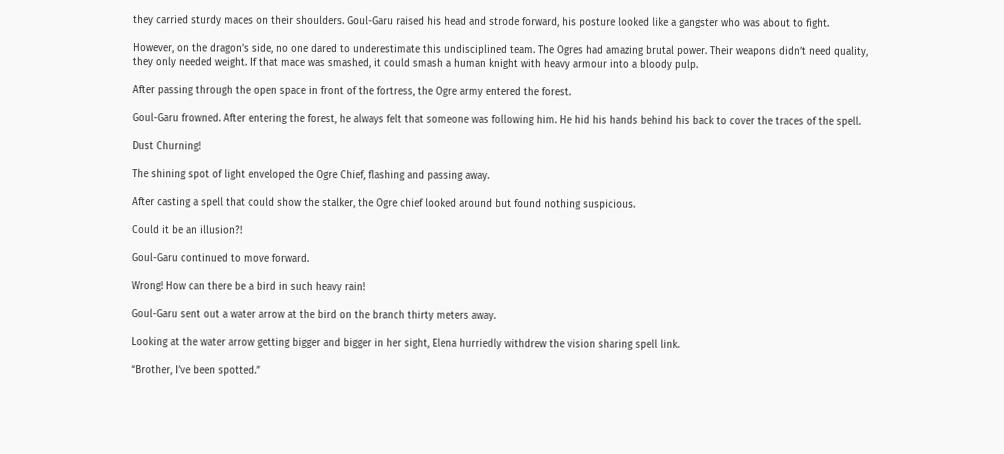they carried sturdy maces on their shoulders. Goul-Garu raised his head and strode forward, his posture looked like a gangster who was about to fight.

However, on the dragon’s side, no one dared to underestimate this undisciplined team. The Ogres had amazing brutal power. Their weapons didn’t need quality, they only needed weight. If that mace was smashed, it could smash a human knight with heavy armour into a bloody pulp.

After passing through the open space in front of the fortress, the Ogre army entered the forest.

Goul-Garu frowned. After entering the forest, he always felt that someone was following him. He hid his hands behind his back to cover the traces of the spell.

Dust Churning!

The shining spot of light enveloped the Ogre Chief, flashing and passing away.

After casting a spell that could show the stalker, the Ogre chief looked around but found nothing suspicious.

Could it be an illusion?!

Goul-Garu continued to move forward.

Wrong! How can there be a bird in such heavy rain!

Goul-Garu sent out a water arrow at the bird on the branch thirty meters away.

Looking at the water arrow getting bigger and bigger in her sight, Elena hurriedly withdrew the vision sharing spell link.

“Brother, I’ve been spotted.”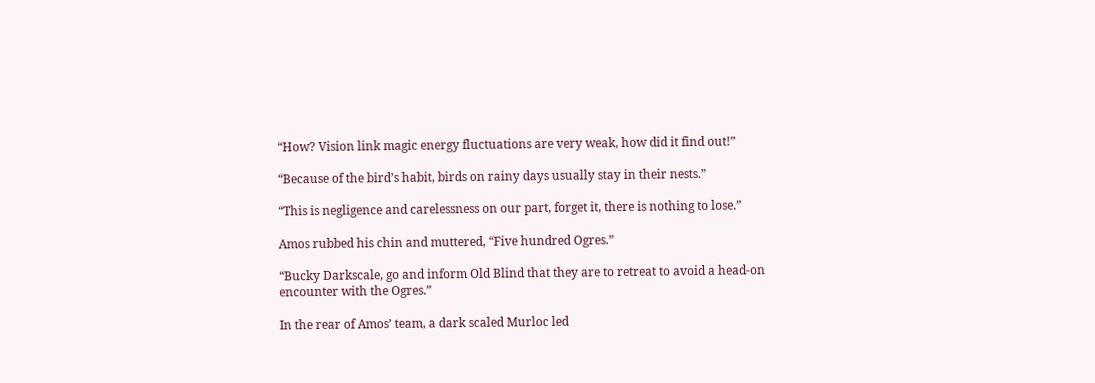“How? Vision link magic energy fluctuations are very weak, how did it find out!”

“Because of the bird’s habit, birds on rainy days usually stay in their nests.”

“This is negligence and carelessness on our part, forget it, there is nothing to lose.”

Amos rubbed his chin and muttered, “Five hundred Ogres.”

“Bucky Darkscale, go and inform Old Blind that they are to retreat to avoid a head-on encounter with the Ogres.”

In the rear of Amos’ team, a dark scaled Murloc led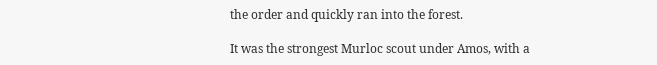the order and quickly ran into the forest.

It was the strongest Murloc scout under Amos, with a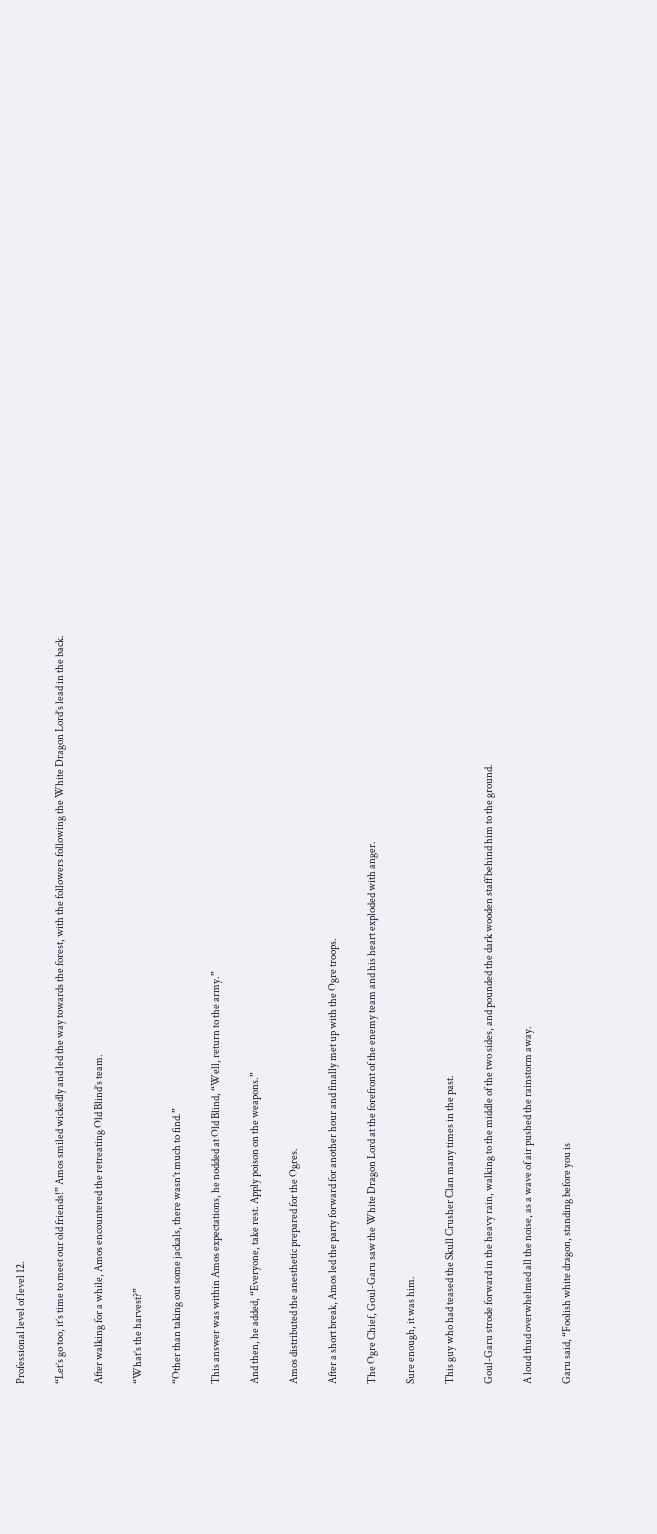Professional level of level 12.

“Let’s go too, it’s time to meet our old friends!” Amos smiled wickedly and led the way towards the forest, with the followers following the White Dragon Lord’s lead in the back.

After walking for a while, Amos encountered the retreating Old Blind’s team.

“What’s the harvest?”

“Other than taking out some jackals, there wasn’t much to find.”

This answer was within Amos expectations, he nodded at Old Blind, “Well, return to the army.”

And then, he added, “Everyone, take rest. Apply poison on the weapons.”

Amos distributed the anesthetic prepared for the Ogres.

After a short break, Amos led the party forward for another hour and finally met up with the Ogre troops.

The Ogre Chief, Goul-Garu saw the White Dragon Lord at the forefront of the enemy team and his heart exploded with anger.

Sure enough, it was him.

This guy who had teased the Skull Crusher Clan many times in the past.

Goul-Garu strode forward in the heavy rain, walking to the middle of the two sides, and pounded the dark wooden staff behind him to the ground.

A loud thud overwhelmed all the noise, as a wave of air pushed the rainstorm away.

Garu said, “Foolish white dragon, standing before you is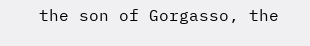the son of Gorgasso, the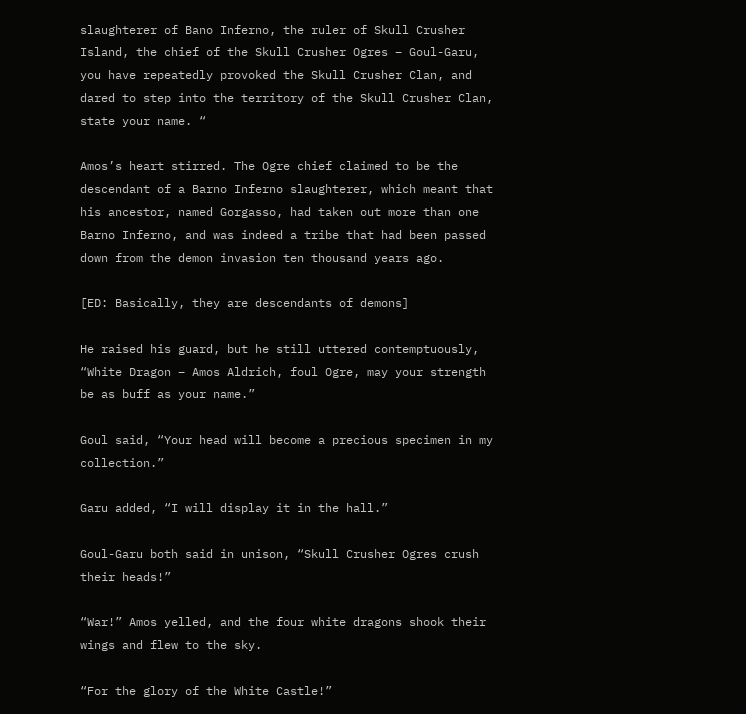slaughterer of Bano Inferno, the ruler of Skull Crusher Island, the chief of the Skull Crusher Ogres – Goul-Garu, you have repeatedly provoked the Skull Crusher Clan, and dared to step into the territory of the Skull Crusher Clan, state your name. “

Amos’s heart stirred. The Ogre chief claimed to be the descendant of a Barno Inferno slaughterer, which meant that his ancestor, named Gorgasso, had taken out more than one Barno Inferno, and was indeed a tribe that had been passed down from the demon invasion ten thousand years ago.

[ED: Basically, they are descendants of demons]

He raised his guard, but he still uttered contemptuously, “White Dragon – Amos Aldrich, foul Ogre, may your strength be as buff as your name.”

Goul said, “Your head will become a precious specimen in my collection.”

Garu added, “I will display it in the hall.”

Goul-Garu both said in unison, “Skull Crusher Ogres crush their heads!”

“War!” Amos yelled, and the four white dragons shook their wings and flew to the sky.

“For the glory of the White Castle!”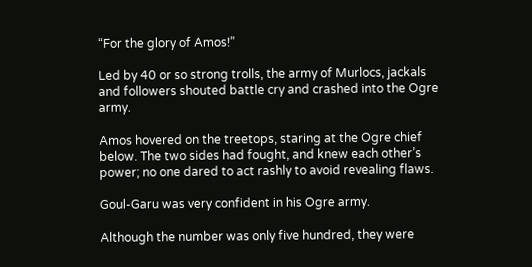“For the glory of Amos!”

Led by 40 or so strong trolls, the army of Murlocs, jackals and followers shouted battle cry and crashed into the Ogre army.

Amos hovered on the treetops, staring at the Ogre chief below. The two sides had fought, and knew each other’s power; no one dared to act rashly to avoid revealing flaws.

Goul-Garu was very confident in his Ogre army.

Although the number was only five hundred, they were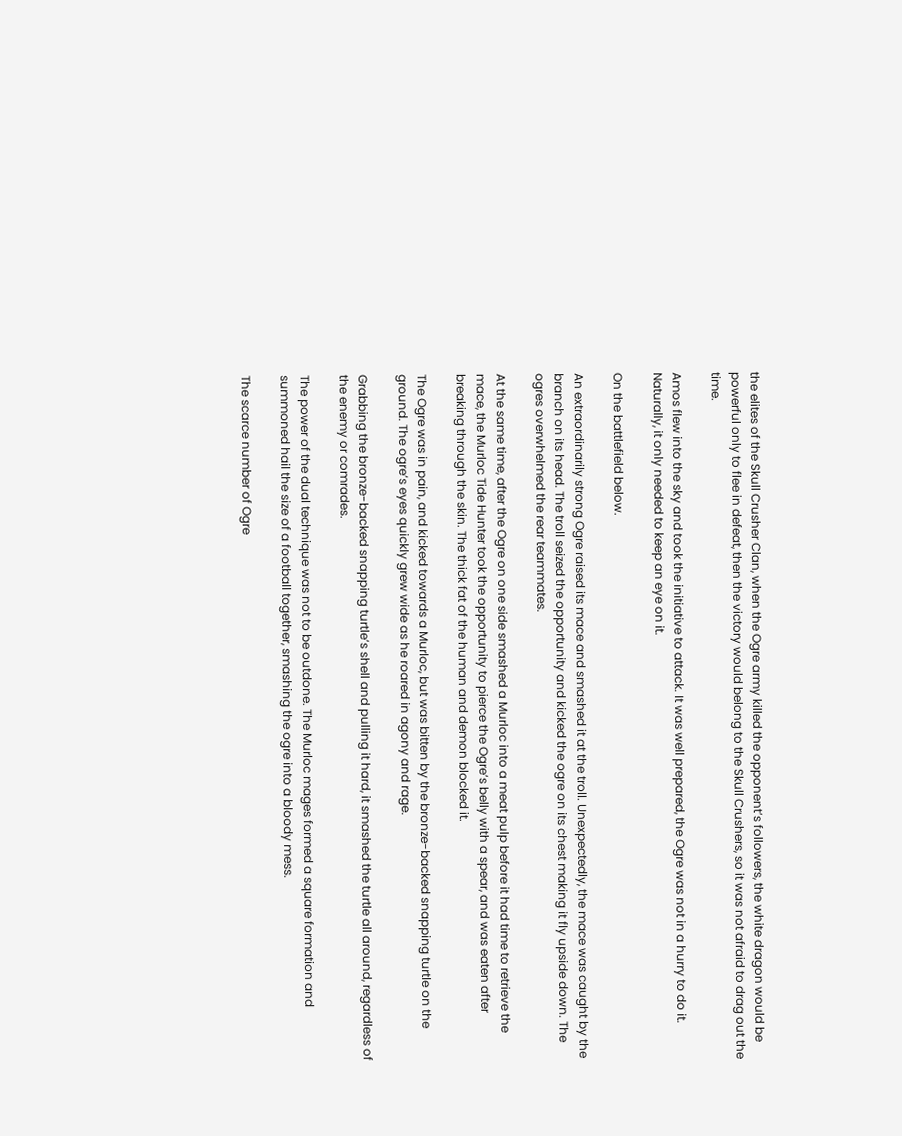the elites of the Skull Crusher Clan, when the Ogre army killed the opponent’s followers, the white dragon would be powerful only to flee in defeat, then the victory would belong to the Skull Crushers, so it was not afraid to drag out the time.

Amos flew into the sky and took the initiative to attack. It was well prepared, the Ogre was not in a hurry to do it. Naturally, it only needed to keep an eye on it.

On the battlefield below.

An extraordinarily strong Ogre raised its mace and smashed it at the troll. Unexpectedly, the mace was caught by the branch on its head. The troll seized the opportunity and kicked the ogre on its chest making it fly upside down. The ogres overwhelmed the rear teammates.

At the same time, after the Ogre on one side smashed a Murloc into a meat pulp before it had time to retrieve the mace, the Murloc Tide Hunter took the opportunity to pierce the Ogre’s belly with a spear, and was eaten after breaking through the skin. The thick fat of the human and demon blocked it.

The Ogre was in pain, and kicked towards a Murloc, but was bitten by the bronze-backed snapping turtle on the ground. The ogre’s eyes quickly grew wide as he roared in agony and rage.

Grabbing the bronze-backed snapping turtle’s shell and pulling it hard, it smashed the turtle all around, regardless of the enemy or comrades.

The power of the dual technique was not to be outdone. The Murloc mages formed a square formation and summoned hail the size of a football together, smashing the ogre into a bloody mess.

The scarce number of Ogre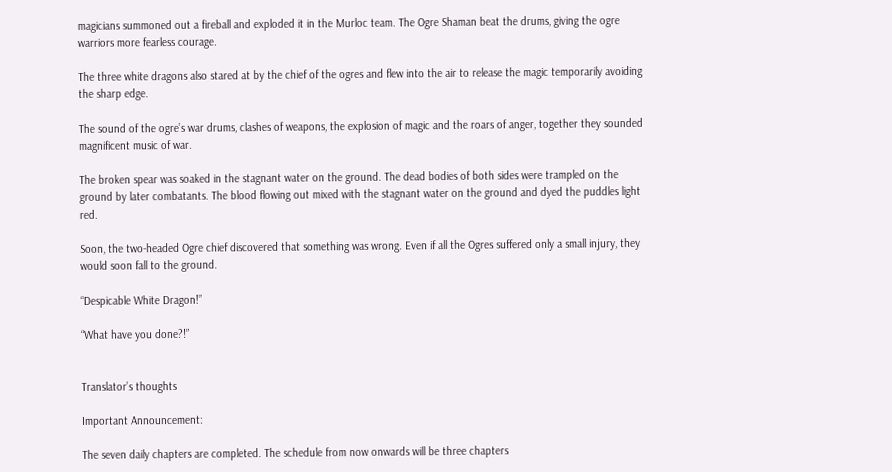magicians summoned out a fireball and exploded it in the Murloc team. The Ogre Shaman beat the drums, giving the ogre warriors more fearless courage.

The three white dragons also stared at by the chief of the ogres and flew into the air to release the magic temporarily avoiding the sharp edge.

The sound of the ogre’s war drums, clashes of weapons, the explosion of magic and the roars of anger, together they sounded magnificent music of war.

The broken spear was soaked in the stagnant water on the ground. The dead bodies of both sides were trampled on the ground by later combatants. The blood flowing out mixed with the stagnant water on the ground and dyed the puddles light red.

Soon, the two-headed Ogre chief discovered that something was wrong. Even if all the Ogres suffered only a small injury, they would soon fall to the ground.

“Despicable White Dragon!”

“What have you done?!”


Translator’s thoughts

Important Announcement:

The seven daily chapters are completed. The schedule from now onwards will be three chapters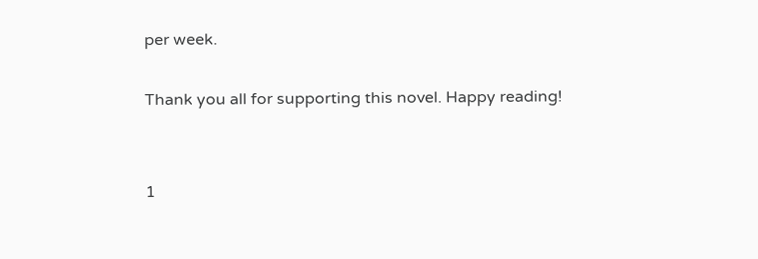per week.

Thank you all for supporting this novel. Happy reading!


1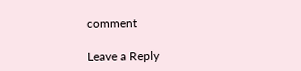comment

Leave a Reply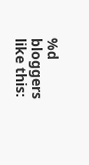%d bloggers like this: